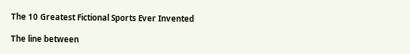The 10 Greatest Fictional Sports Ever Invented

The line between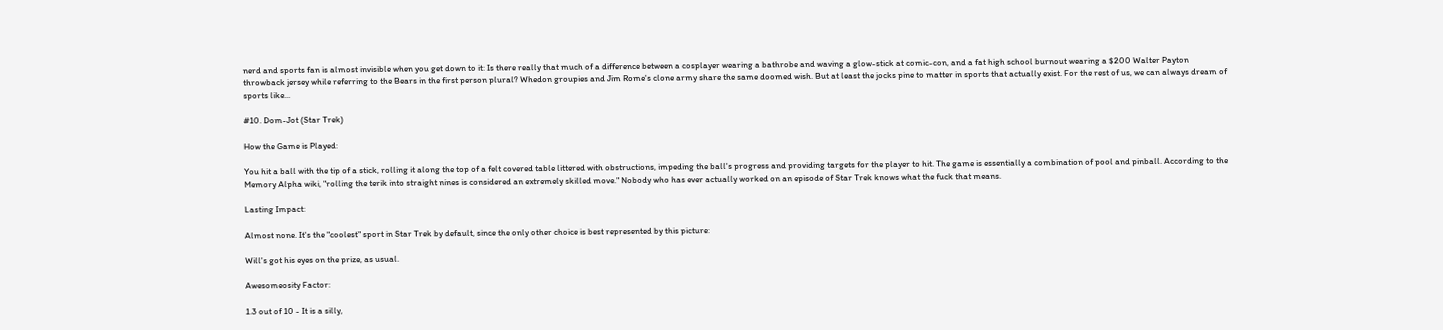nerd and sports fan is almost invisible when you get down to it: Is there really that much of a difference between a cosplayer wearing a bathrobe and waving a glow-stick at comic-con, and a fat high school burnout wearing a $200 Walter Payton throwback jersey while referring to the Bears in the first person plural? Whedon groupies and Jim Rome's clone army share the same doomed wish. But at least the jocks pine to matter in sports that actually exist. For the rest of us, we can always dream of sports like...

#10. Dom-Jot (Star Trek)

How the Game is Played:

You hit a ball with the tip of a stick, rolling it along the top of a felt covered table littered with obstructions, impeding the ball's progress and providing targets for the player to hit. The game is essentially a combination of pool and pinball. According to the Memory Alpha wiki, "rolling the terik into straight nines is considered an extremely skilled move." Nobody who has ever actually worked on an episode of Star Trek knows what the fuck that means.

Lasting Impact:

Almost none. It's the "coolest" sport in Star Trek by default, since the only other choice is best represented by this picture:

Will's got his eyes on the prize, as usual.

Awesomeosity Factor:

1.3 out of 10 - It is a silly,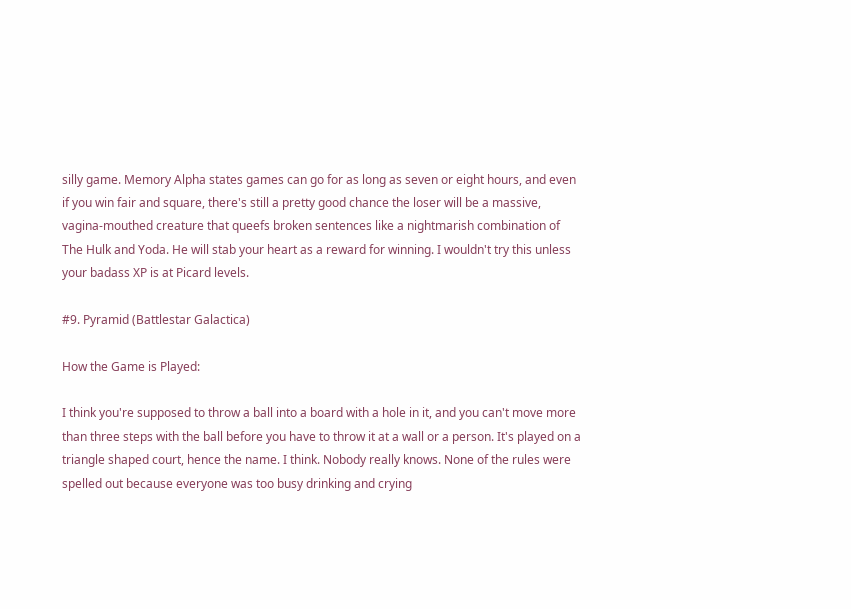silly game. Memory Alpha states games can go for as long as seven or eight hours, and even if you win fair and square, there's still a pretty good chance the loser will be a massive, vagina-mouthed creature that queefs broken sentences like a nightmarish combination of The Hulk and Yoda. He will stab your heart as a reward for winning. I wouldn't try this unless your badass XP is at Picard levels.

#9. Pyramid (Battlestar Galactica)

How the Game is Played:

I think you're supposed to throw a ball into a board with a hole in it, and you can't move more than three steps with the ball before you have to throw it at a wall or a person. It's played on a triangle shaped court, hence the name. I think. Nobody really knows. None of the rules were spelled out because everyone was too busy drinking and crying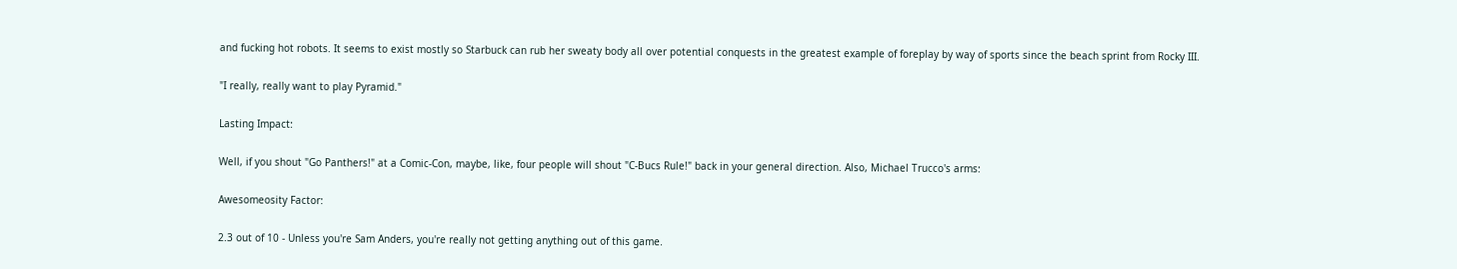and fucking hot robots. It seems to exist mostly so Starbuck can rub her sweaty body all over potential conquests in the greatest example of foreplay by way of sports since the beach sprint from Rocky III.

"I really, really want to play Pyramid."

Lasting Impact:

Well, if you shout "Go Panthers!" at a Comic-Con, maybe, like, four people will shout "C-Bucs Rule!" back in your general direction. Also, Michael Trucco's arms:

Awesomeosity Factor:

2.3 out of 10 - Unless you're Sam Anders, you're really not getting anything out of this game.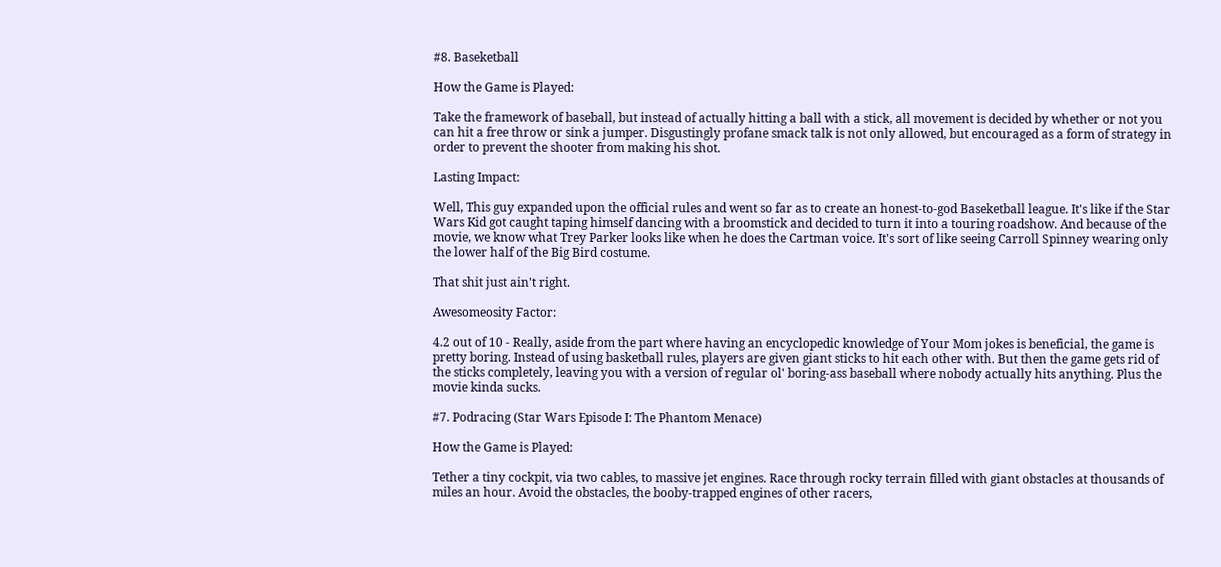#8. Baseketball

How the Game is Played:

Take the framework of baseball, but instead of actually hitting a ball with a stick, all movement is decided by whether or not you can hit a free throw or sink a jumper. Disgustingly profane smack talk is not only allowed, but encouraged as a form of strategy in order to prevent the shooter from making his shot.

Lasting Impact:

Well, This guy expanded upon the official rules and went so far as to create an honest-to-god Baseketball league. It's like if the Star Wars Kid got caught taping himself dancing with a broomstick and decided to turn it into a touring roadshow. And because of the movie, we know what Trey Parker looks like when he does the Cartman voice. It's sort of like seeing Carroll Spinney wearing only the lower half of the Big Bird costume.

That shit just ain't right.

Awesomeosity Factor:

4.2 out of 10 - Really, aside from the part where having an encyclopedic knowledge of Your Mom jokes is beneficial, the game is pretty boring. Instead of using basketball rules, players are given giant sticks to hit each other with. But then the game gets rid of the sticks completely, leaving you with a version of regular ol' boring-ass baseball where nobody actually hits anything. Plus the movie kinda sucks.

#7. Podracing (Star Wars Episode I: The Phantom Menace)

How the Game is Played:

Tether a tiny cockpit, via two cables, to massive jet engines. Race through rocky terrain filled with giant obstacles at thousands of miles an hour. Avoid the obstacles, the booby-trapped engines of other racers,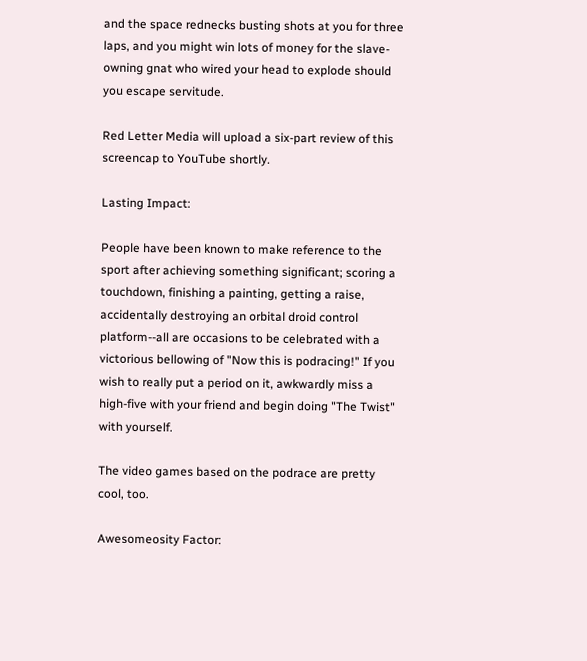and the space rednecks busting shots at you for three laps, and you might win lots of money for the slave-owning gnat who wired your head to explode should you escape servitude.

Red Letter Media will upload a six-part review of this screencap to YouTube shortly.

Lasting Impact:

People have been known to make reference to the sport after achieving something significant; scoring a touchdown, finishing a painting, getting a raise, accidentally destroying an orbital droid control platform--all are occasions to be celebrated with a victorious bellowing of "Now this is podracing!" If you wish to really put a period on it, awkwardly miss a high-five with your friend and begin doing "The Twist" with yourself.

The video games based on the podrace are pretty cool, too.

Awesomeosity Factor: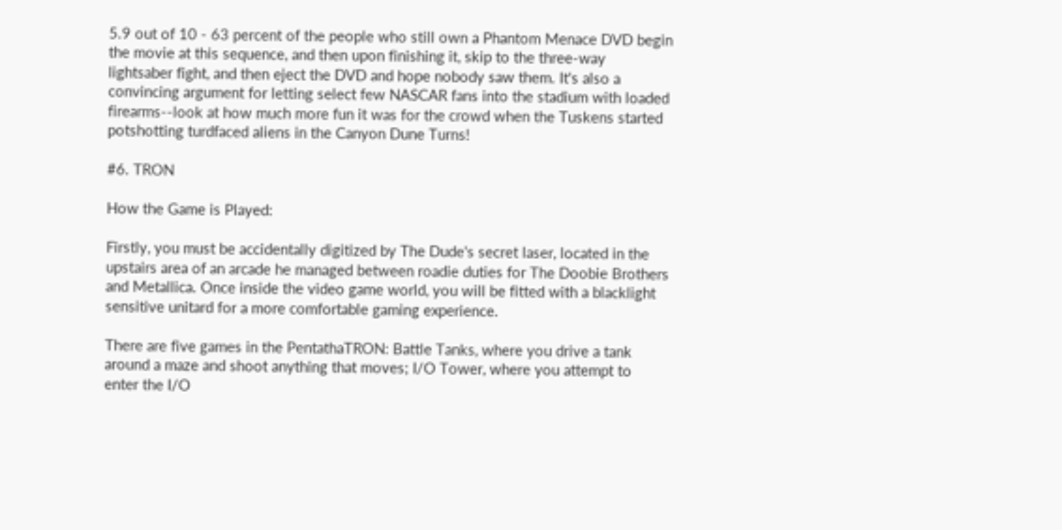5.9 out of 10 - 63 percent of the people who still own a Phantom Menace DVD begin the movie at this sequence, and then upon finishing it, skip to the three-way lightsaber fight, and then eject the DVD and hope nobody saw them. It's also a convincing argument for letting select few NASCAR fans into the stadium with loaded firearms--look at how much more fun it was for the crowd when the Tuskens started potshotting turdfaced aliens in the Canyon Dune Turns!

#6. TRON

How the Game is Played:

Firstly, you must be accidentally digitized by The Dude's secret laser, located in the upstairs area of an arcade he managed between roadie duties for The Doobie Brothers and Metallica. Once inside the video game world, you will be fitted with a blacklight sensitive unitard for a more comfortable gaming experience.

There are five games in the PentathaTRON: Battle Tanks, where you drive a tank around a maze and shoot anything that moves; I/O Tower, where you attempt to enter the I/O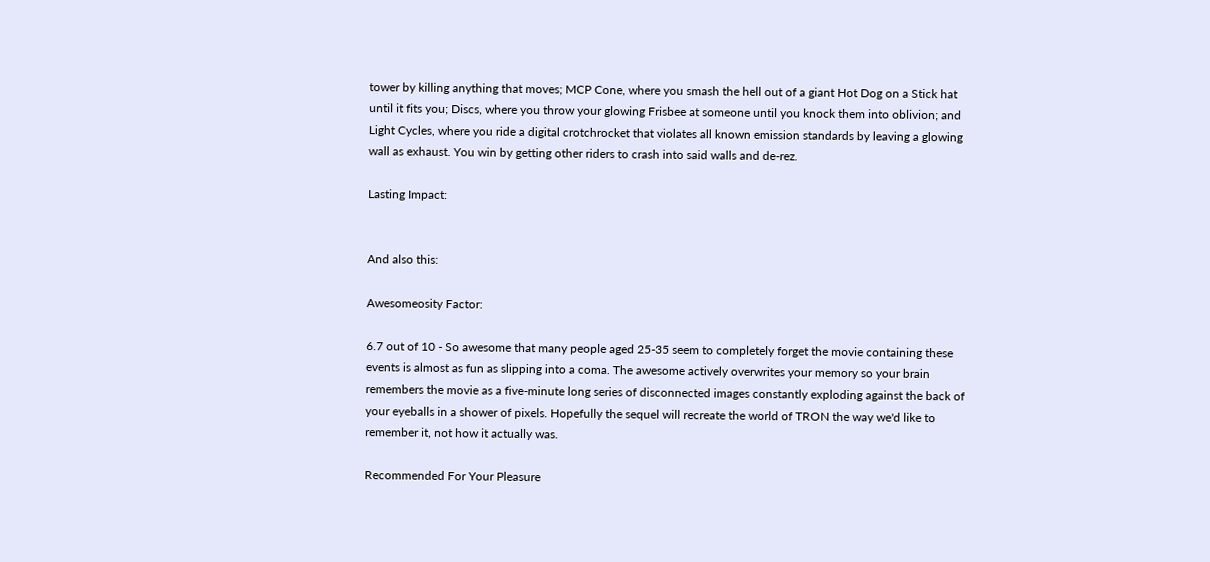tower by killing anything that moves; MCP Cone, where you smash the hell out of a giant Hot Dog on a Stick hat until it fits you; Discs, where you throw your glowing Frisbee at someone until you knock them into oblivion; and Light Cycles, where you ride a digital crotchrocket that violates all known emission standards by leaving a glowing wall as exhaust. You win by getting other riders to crash into said walls and de-rez.

Lasting Impact:


And also this:

Awesomeosity Factor:

6.7 out of 10 - So awesome that many people aged 25-35 seem to completely forget the movie containing these events is almost as fun as slipping into a coma. The awesome actively overwrites your memory so your brain remembers the movie as a five-minute long series of disconnected images constantly exploding against the back of your eyeballs in a shower of pixels. Hopefully the sequel will recreate the world of TRON the way we'd like to remember it, not how it actually was.

Recommended For Your Pleasure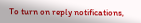To turn on reply notifications,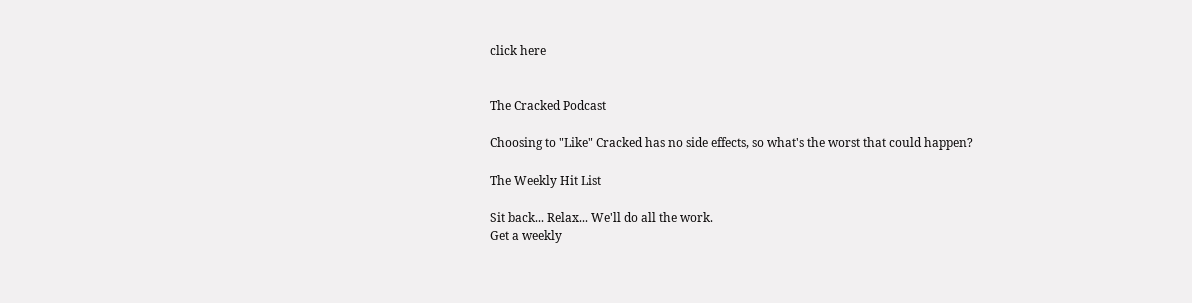click here


The Cracked Podcast

Choosing to "Like" Cracked has no side effects, so what's the worst that could happen?

The Weekly Hit List

Sit back... Relax... We'll do all the work.
Get a weekly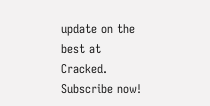update on the best at Cracked. Subscribe now!